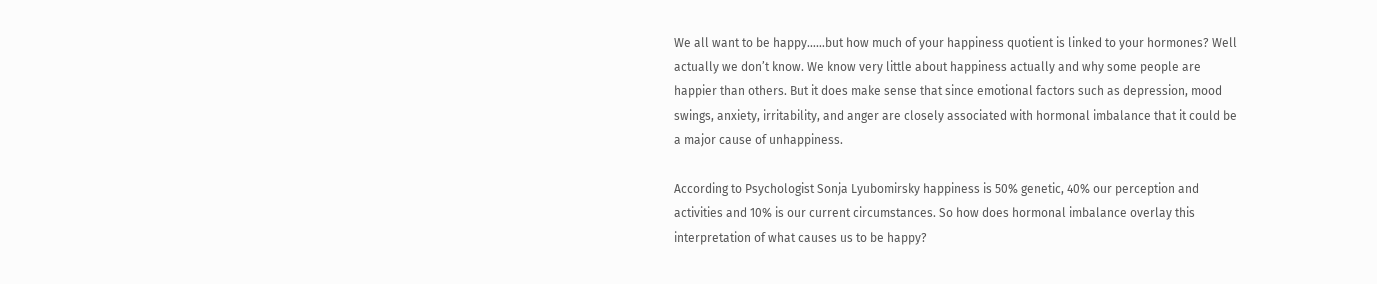We all want to be happy……but how much of your happiness quotient is linked to your hormones? Well actually we don’t know. We know very little about happiness actually and why some people are happier than others. But it does make sense that since emotional factors such as depression, mood swings, anxiety, irritability, and anger are closely associated with hormonal imbalance that it could be a major cause of unhappiness.

According to Psychologist Sonja Lyubomirsky happiness is 50% genetic, 40% our perception and activities and 10% is our current circumstances. So how does hormonal imbalance overlay this interpretation of what causes us to be happy?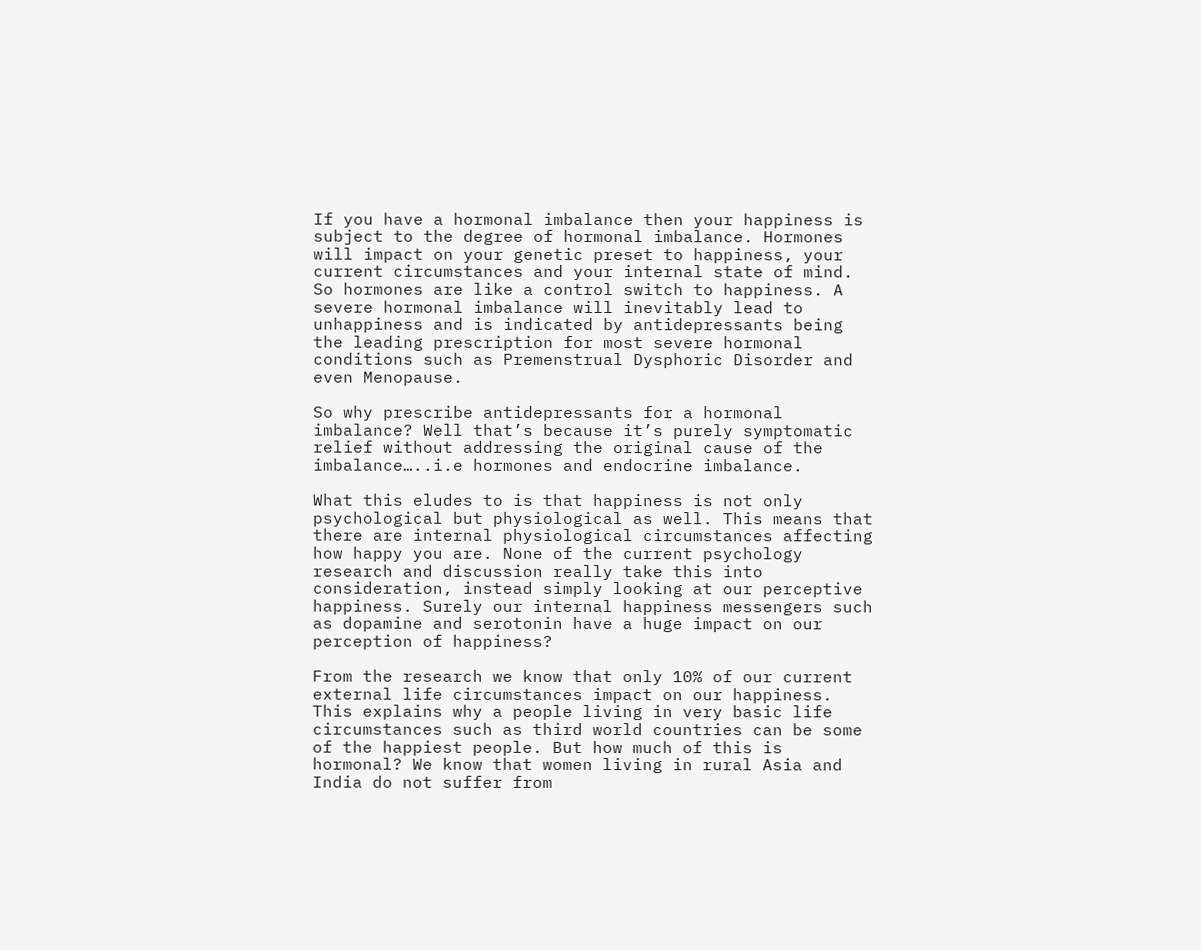If you have a hormonal imbalance then your happiness is subject to the degree of hormonal imbalance. Hormones will impact on your genetic preset to happiness, your current circumstances and your internal state of mind. So hormones are like a control switch to happiness. A severe hormonal imbalance will inevitably lead to unhappiness and is indicated by antidepressants being the leading prescription for most severe hormonal conditions such as Premenstrual Dysphoric Disorder and even Menopause.

So why prescribe antidepressants for a hormonal imbalance? Well that’s because it’s purely symptomatic relief without addressing the original cause of the imbalance…..i.e hormones and endocrine imbalance.

What this eludes to is that happiness is not only psychological but physiological as well. This means that there are internal physiological circumstances affecting how happy you are. None of the current psychology research and discussion really take this into consideration, instead simply looking at our perceptive happiness. Surely our internal happiness messengers such as dopamine and serotonin have a huge impact on our perception of happiness?

From the research we know that only 10% of our current external life circumstances impact on our happiness. This explains why a people living in very basic life circumstances such as third world countries can be some of the happiest people. But how much of this is hormonal? We know that women living in rural Asia and India do not suffer from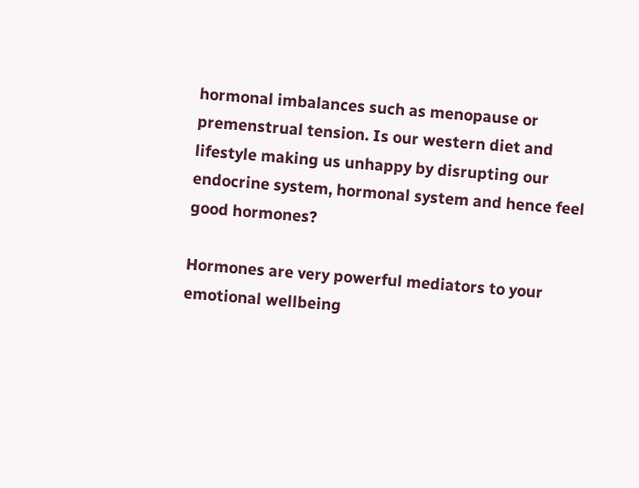hormonal imbalances such as menopause or  premenstrual tension. Is our western diet and lifestyle making us unhappy by disrupting our endocrine system, hormonal system and hence feel good hormones?

Hormones are very powerful mediators to your emotional wellbeing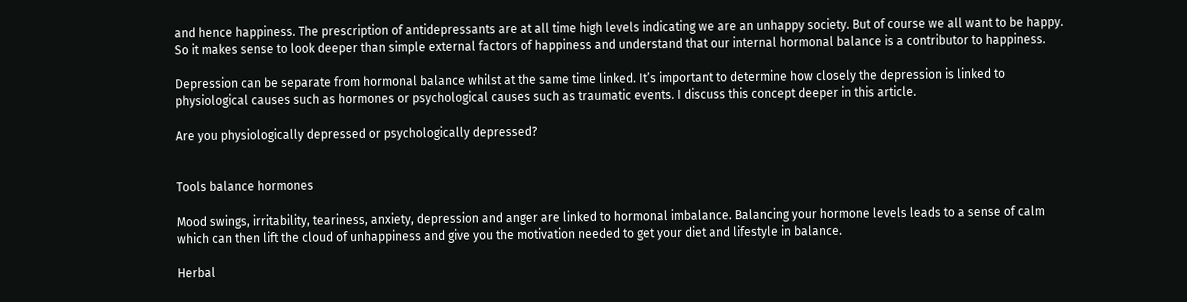and hence happiness. The prescription of antidepressants are at all time high levels indicating we are an unhappy society. But of course we all want to be happy. So it makes sense to look deeper than simple external factors of happiness and understand that our internal hormonal balance is a contributor to happiness.

Depression can be separate from hormonal balance whilst at the same time linked. It’s important to determine how closely the depression is linked to physiological causes such as hormones or psychological causes such as traumatic events. I discuss this concept deeper in this article.

Are you physiologically depressed or psychologically depressed?


Tools balance hormones

Mood swings, irritability, teariness, anxiety, depression and anger are linked to hormonal imbalance. Balancing your hormone levels leads to a sense of calm which can then lift the cloud of unhappiness and give you the motivation needed to get your diet and lifestyle in balance.

Herbal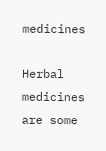medicines

Herbal medicines are some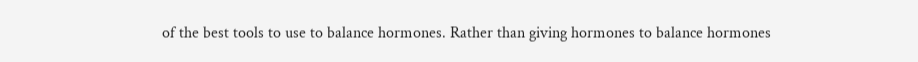of the best tools to use to balance hormones. Rather than giving hormones to balance hormones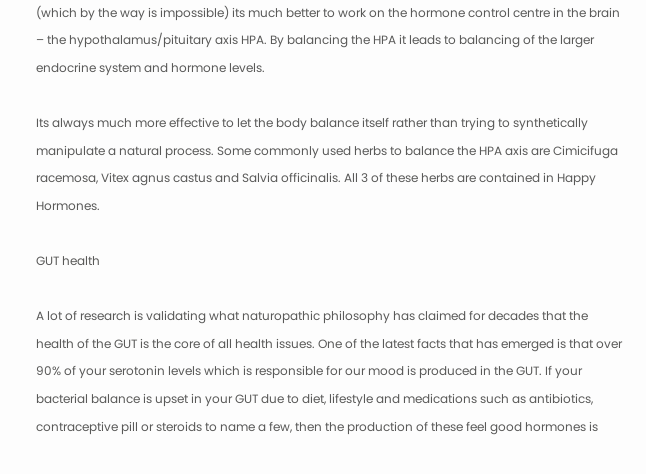(which by the way is impossible) its much better to work on the hormone control centre in the brain – the hypothalamus/pituitary axis HPA. By balancing the HPA it leads to balancing of the larger endocrine system and hormone levels.

Its always much more effective to let the body balance itself rather than trying to synthetically manipulate a natural process. Some commonly used herbs to balance the HPA axis are Cimicifuga racemosa, Vitex agnus castus and Salvia officinalis. All 3 of these herbs are contained in Happy Hormones.

GUT health

A lot of research is validating what naturopathic philosophy has claimed for decades that the health of the GUT is the core of all health issues. One of the latest facts that has emerged is that over 90% of your serotonin levels which is responsible for our mood is produced in the GUT. If your bacterial balance is upset in your GUT due to diet, lifestyle and medications such as antibiotics, contraceptive pill or steroids to name a few, then the production of these feel good hormones is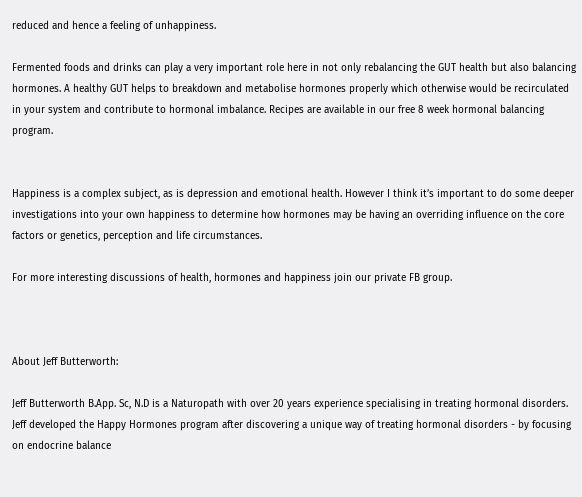reduced and hence a feeling of unhappiness.

Fermented foods and drinks can play a very important role here in not only rebalancing the GUT health but also balancing hormones. A healthy GUT helps to breakdown and metabolise hormones properly which otherwise would be recirculated in your system and contribute to hormonal imbalance. Recipes are available in our free 8 week hormonal balancing program.


Happiness is a complex subject, as is depression and emotional health. However I think it’s important to do some deeper investigations into your own happiness to determine how hormones may be having an overriding influence on the core factors or genetics, perception and life circumstances.

For more interesting discussions of health, hormones and happiness join our private FB group.



About Jeff Butterworth:

Jeff Butterworth B.App. Sc, N.D is a Naturopath with over 20 years experience specialising in treating hormonal disorders. Jeff developed the Happy Hormones program after discovering a unique way of treating hormonal disorders - by focusing on endocrine balance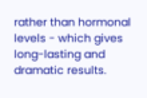rather than hormonal levels - which gives long-lasting and dramatic results.